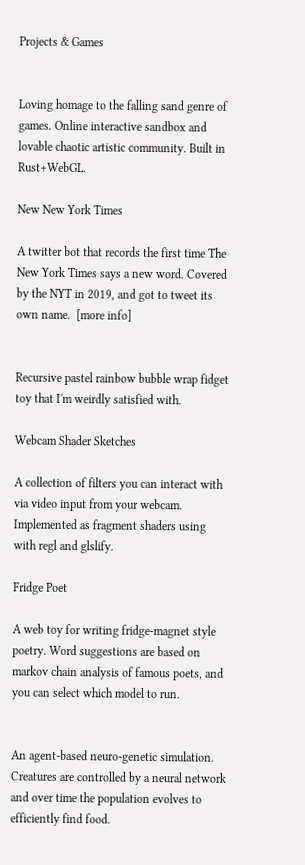Projects & Games


Loving homage to the falling sand genre of games. Online interactive sandbox and lovable chaotic artistic community. Built in Rust+WebGL.

New New York Times

A twitter bot that records the first time The New York Times says a new word. Covered by the NYT in 2019, and got to tweet its own name.  [more info]


Recursive pastel rainbow bubble wrap fidget toy that I'm weirdly satisfied with.

Webcam Shader Sketches

A collection of filters you can interact with via video input from your webcam. Implemented as fragment shaders using with regl and glslify.

Fridge Poet

A web toy for writing fridge-magnet style poetry. Word suggestions are based on markov chain analysis of famous poets, and you can select which model to run.


An agent-based neuro-genetic simulation. Creatures are controlled by a neural network and over time the population evolves to efficiently find food.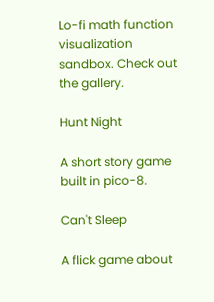Lo-fi math function visualization sandbox. Check out the gallery.

Hunt Night

A short story game built in pico-8.

Can't Sleep

A flick game about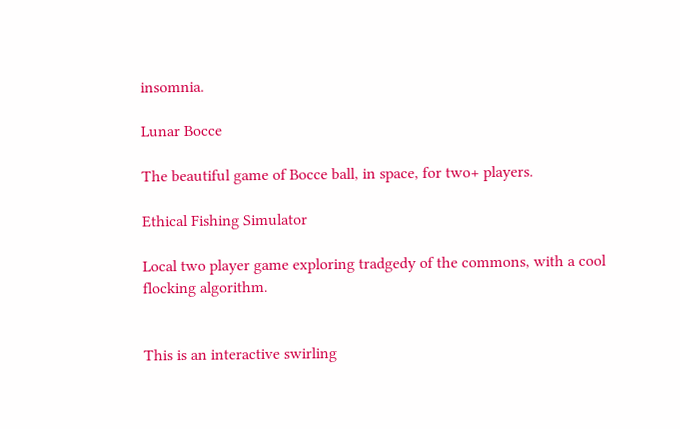insomnia.

Lunar Bocce

The beautiful game of Bocce ball, in space, for two+ players.

Ethical Fishing Simulator

Local two player game exploring tradgedy of the commons, with a cool flocking algorithm.


This is an interactive swirling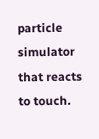particle simulator that reacts to touch.